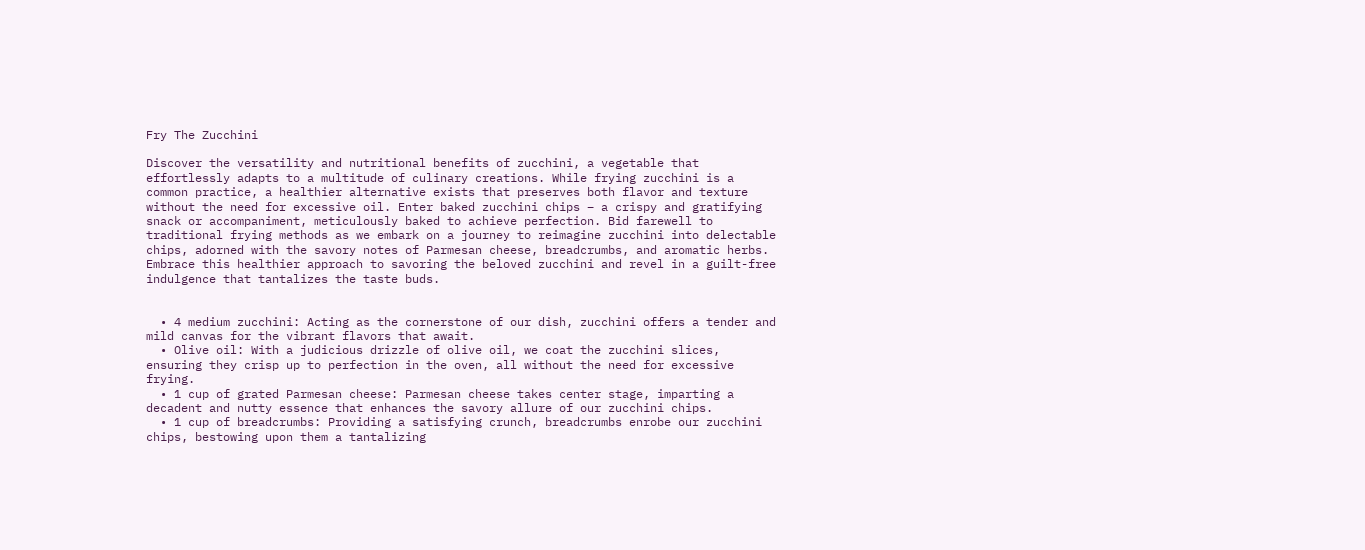Fry The Zucchini

Discover the versatility and nutritional benefits of zucchini, a vegetable that effortlessly adapts to a multitude of culinary creations. While frying zucchini is a common practice, a healthier alternative exists that preserves both flavor and texture without the need for excessive oil. Enter baked zucchini chips – a crispy and gratifying snack or accompaniment, meticulously baked to achieve perfection. Bid farewell to traditional frying methods as we embark on a journey to reimagine zucchini into delectable chips, adorned with the savory notes of Parmesan cheese, breadcrumbs, and aromatic herbs. Embrace this healthier approach to savoring the beloved zucchini and revel in a guilt-free indulgence that tantalizes the taste buds.


  • 4 medium zucchini: Acting as the cornerstone of our dish, zucchini offers a tender and mild canvas for the vibrant flavors that await.
  • Olive oil: With a judicious drizzle of olive oil, we coat the zucchini slices, ensuring they crisp up to perfection in the oven, all without the need for excessive frying.
  • 1 cup of grated Parmesan cheese: Parmesan cheese takes center stage, imparting a decadent and nutty essence that enhances the savory allure of our zucchini chips.
  • 1 cup of breadcrumbs: Providing a satisfying crunch, breadcrumbs enrobe our zucchini chips, bestowing upon them a tantalizing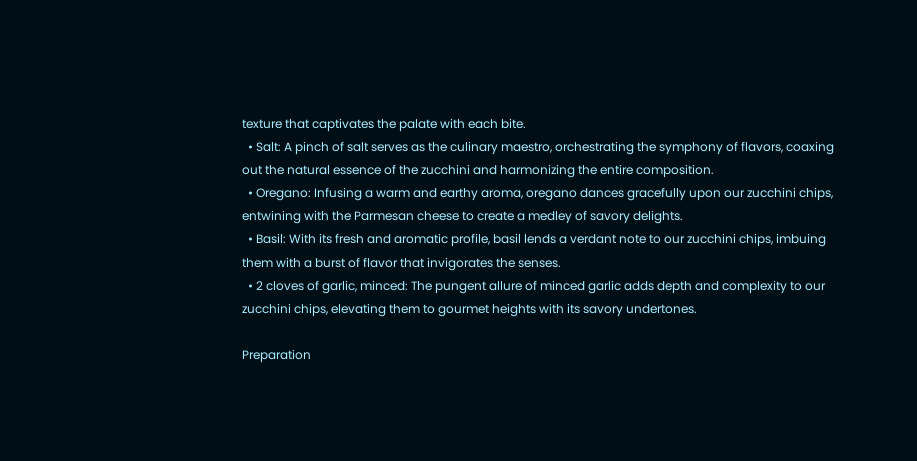texture that captivates the palate with each bite.
  • Salt: A pinch of salt serves as the culinary maestro, orchestrating the symphony of flavors, coaxing out the natural essence of the zucchini and harmonizing the entire composition.
  • Oregano: Infusing a warm and earthy aroma, oregano dances gracefully upon our zucchini chips, entwining with the Parmesan cheese to create a medley of savory delights.
  • Basil: With its fresh and aromatic profile, basil lends a verdant note to our zucchini chips, imbuing them with a burst of flavor that invigorates the senses.
  • 2 cloves of garlic, minced: The pungent allure of minced garlic adds depth and complexity to our zucchini chips, elevating them to gourmet heights with its savory undertones.

Preparation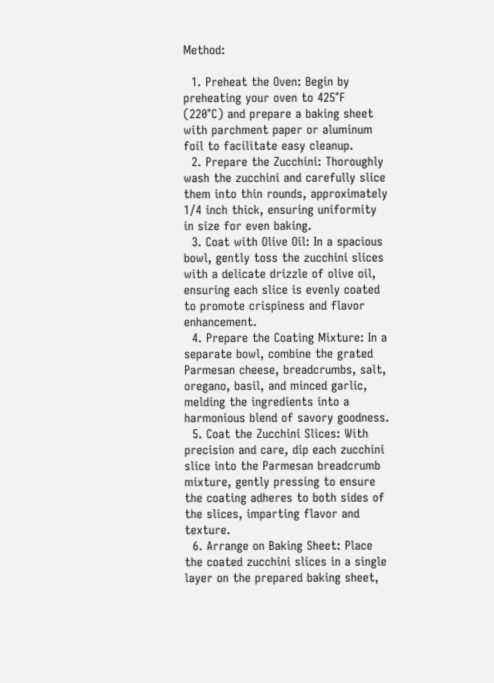Method:

  1. Preheat the Oven: Begin by preheating your oven to 425°F (220°C) and prepare a baking sheet with parchment paper or aluminum foil to facilitate easy cleanup.
  2. Prepare the Zucchini: Thoroughly wash the zucchini and carefully slice them into thin rounds, approximately 1/4 inch thick, ensuring uniformity in size for even baking.
  3. Coat with Olive Oil: In a spacious bowl, gently toss the zucchini slices with a delicate drizzle of olive oil, ensuring each slice is evenly coated to promote crispiness and flavor enhancement.
  4. Prepare the Coating Mixture: In a separate bowl, combine the grated Parmesan cheese, breadcrumbs, salt, oregano, basil, and minced garlic, melding the ingredients into a harmonious blend of savory goodness.
  5. Coat the Zucchini Slices: With precision and care, dip each zucchini slice into the Parmesan breadcrumb mixture, gently pressing to ensure the coating adheres to both sides of the slices, imparting flavor and texture.
  6. Arrange on Baking Sheet: Place the coated zucchini slices in a single layer on the prepared baking sheet,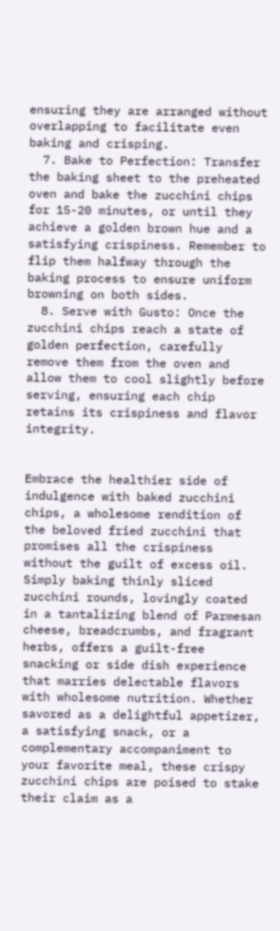ensuring they are arranged without overlapping to facilitate even baking and crisping.
  7. Bake to Perfection: Transfer the baking sheet to the preheated oven and bake the zucchini chips for 15-20 minutes, or until they achieve a golden brown hue and a satisfying crispiness. Remember to flip them halfway through the baking process to ensure uniform browning on both sides.
  8. Serve with Gusto: Once the zucchini chips reach a state of golden perfection, carefully remove them from the oven and allow them to cool slightly before serving, ensuring each chip retains its crispiness and flavor integrity.


Embrace the healthier side of indulgence with baked zucchini chips, a wholesome rendition of the beloved fried zucchini that promises all the crispiness without the guilt of excess oil. Simply baking thinly sliced zucchini rounds, lovingly coated in a tantalizing blend of Parmesan cheese, breadcrumbs, and fragrant herbs, offers a guilt-free snacking or side dish experience that marries delectable flavors with wholesome nutrition. Whether savored as a delightful appetizer, a satisfying snack, or a complementary accompaniment to your favorite meal, these crispy zucchini chips are poised to stake their claim as a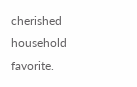cherished household favorite.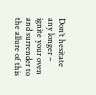Don’t hesitate any longer – ignite your oven and surrender to the allure of this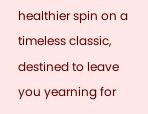healthier spin on a timeless classic, destined to leave you yearning for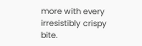more with every irresistibly crispy bite.